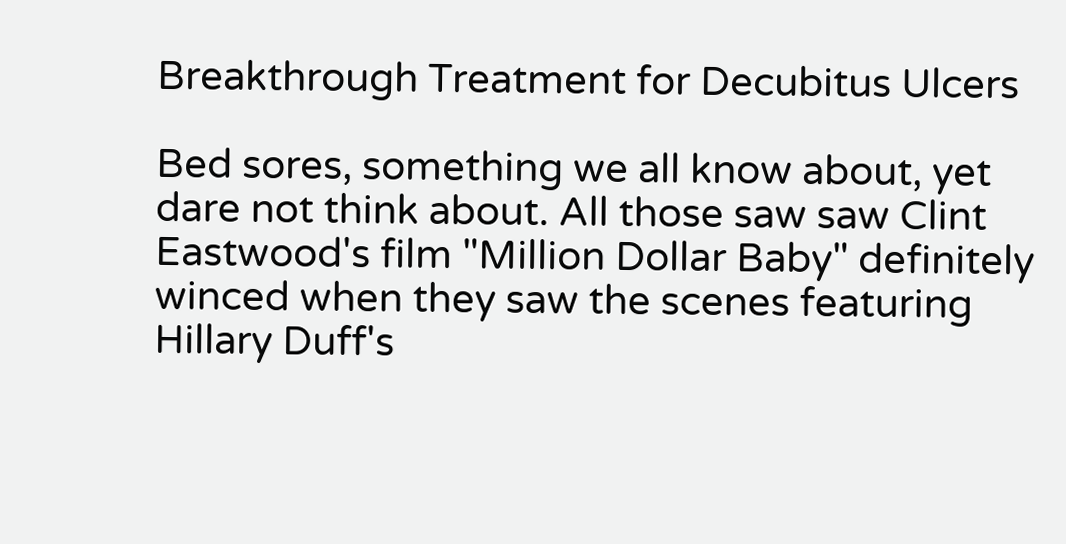Breakthrough Treatment for Decubitus Ulcers

Bed sores, something we all know about, yet dare not think about. All those saw saw Clint Eastwood's film "Million Dollar Baby" definitely winced when they saw the scenes featuring Hillary Duff's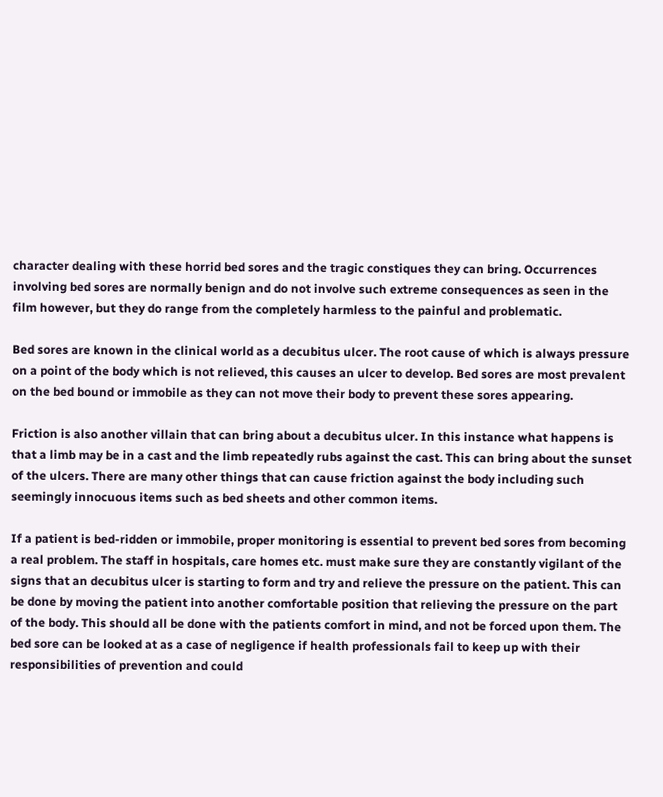character dealing with these horrid bed sores and the tragic constiques they can bring. Occurrences involving bed sores are normally benign and do not involve such extreme consequences as seen in the film however, but they do range from the completely harmless to the painful and problematic.

Bed sores are known in the clinical world as a decubitus ulcer. The root cause of which is always pressure on a point of the body which is not relieved, this causes an ulcer to develop. Bed sores are most prevalent on the bed bound or immobile as they can not move their body to prevent these sores appearing.

Friction is also another villain that can bring about a decubitus ulcer. In this instance what happens is that a limb may be in a cast and the limb repeatedly rubs against the cast. This can bring about the sunset of the ulcers. There are many other things that can cause friction against the body including such seemingly innocuous items such as bed sheets and other common items.

If a patient is bed-ridden or immobile, proper monitoring is essential to prevent bed sores from becoming a real problem. The staff in hospitals, care homes etc. must make sure they are constantly vigilant of the signs that an decubitus ulcer is starting to form and try and relieve the pressure on the patient. This can be done by moving the patient into another comfortable position that relieving the pressure on the part of the body. This should all be done with the patients comfort in mind, and not be forced upon them. The bed sore can be looked at as a case of negligence if health professionals fail to keep up with their responsibilities of prevention and could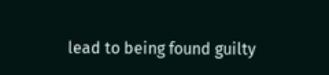lead to being found guilty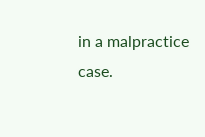in a malpractice case.